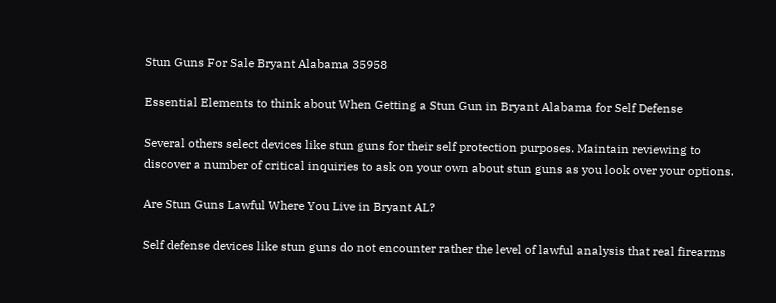Stun Guns For Sale Bryant Alabama 35958

Essential Elements to think about When Getting a Stun Gun in Bryant Alabama for Self Defense

Several others select devices like stun guns for their self protection purposes. Maintain reviewing to discover a number of critical inquiries to ask on your own about stun guns as you look over your options.

Are Stun Guns Lawful Where You Live in Bryant AL?

Self defense devices like stun guns do not encounter rather the level of lawful analysis that real firearms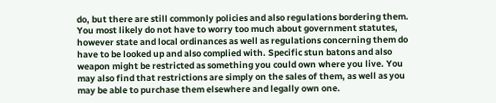do, but there are still commonly policies and also regulations bordering them. You most likely do not have to worry too much about government statutes, however state and local ordinances as well as regulations concerning them do have to be looked up and also complied with. Specific stun batons and also weapon might be restricted as something you could own where you live. You may also find that restrictions are simply on the sales of them, as well as you may be able to purchase them elsewhere and legally own one.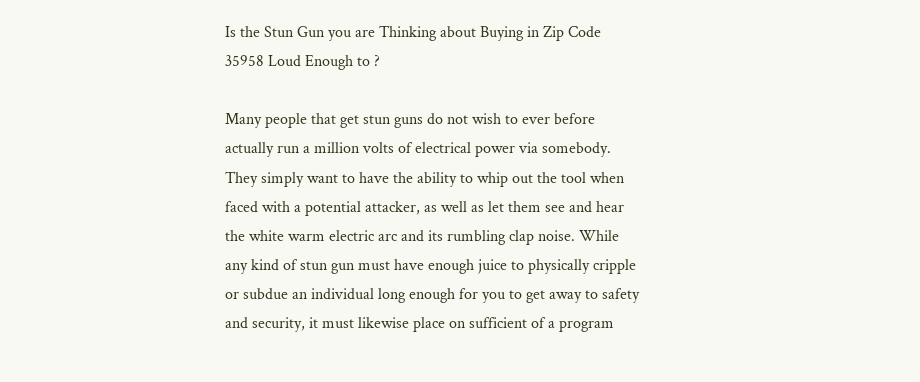Is the Stun Gun you are Thinking about Buying in Zip Code 35958 Loud Enough to ?

Many people that get stun guns do not wish to ever before actually run a million volts of electrical power via somebody. They simply want to have the ability to whip out the tool when faced with a potential attacker, as well as let them see and hear the white warm electric arc and its rumbling clap noise. While any kind of stun gun must have enough juice to physically cripple or subdue an individual long enough for you to get away to safety and security, it must likewise place on sufficient of a program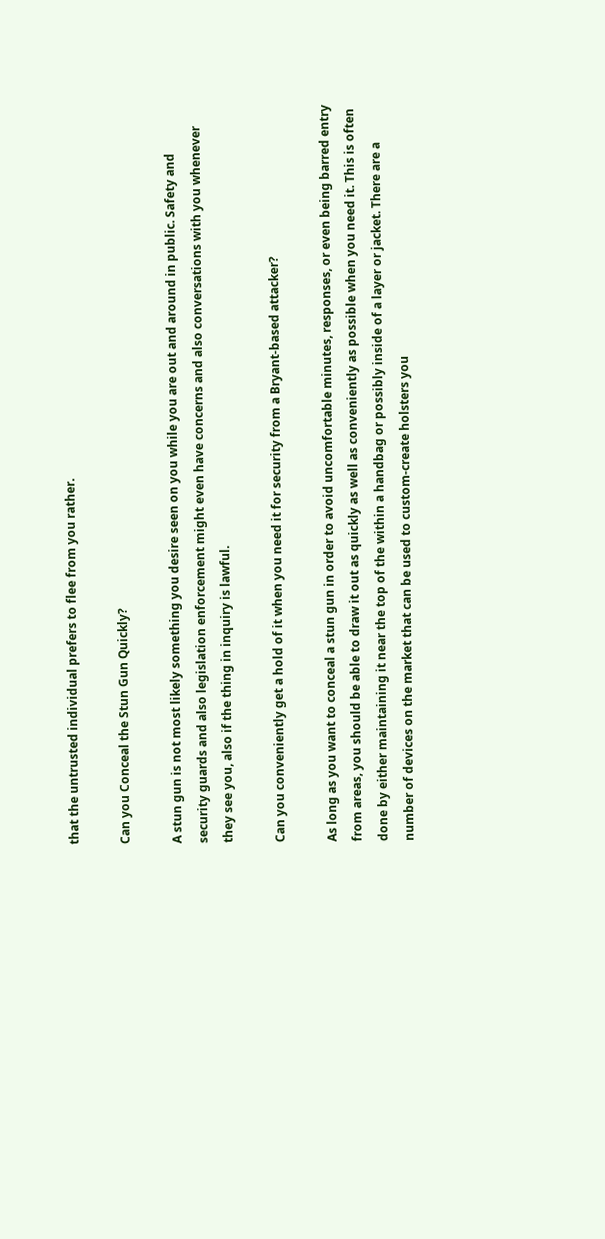that the untrusted individual prefers to flee from you rather.

Can you Conceal the Stun Gun Quickly?

A stun gun is not most likely something you desire seen on you while you are out and around in public. Safety and security guards and also legislation enforcement might even have concerns and also conversations with you whenever they see you, also if the thing in inquiry is lawful.

Can you conveniently get a hold of it when you need it for security from a Bryant-based attacker?

As long as you want to conceal a stun gun in order to avoid uncomfortable minutes, responses, or even being barred entry from areas, you should be able to draw it out as quickly as well as conveniently as possible when you need it. This is often done by either maintaining it near the top of the within a handbag or possibly inside of a layer or jacket. There are a number of devices on the market that can be used to custom-create holsters you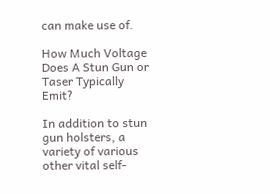can make use of.

How Much Voltage Does A Stun Gun or Taser Typically Emit?

In addition to stun gun holsters, a variety of various other vital self-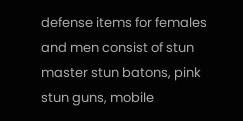defense items for females and men consist of stun master stun batons, pink stun guns, mobile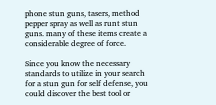phone stun guns, tasers, method pepper spray as well as runt stun guns. many of these items create a considerable degree of force.

Since you know the necessary standards to utilize in your search for a stun gun for self defense, you could discover the best tool or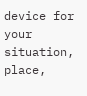device for your situation, place,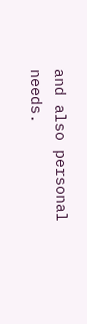and also personal needs.